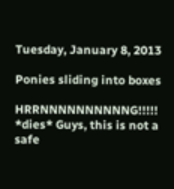Tuesday, January 8, 2013

Ponies sliding into boxes

HRRNNNNNNNNNNG!!!!!  *dies* Guys, this is not a safe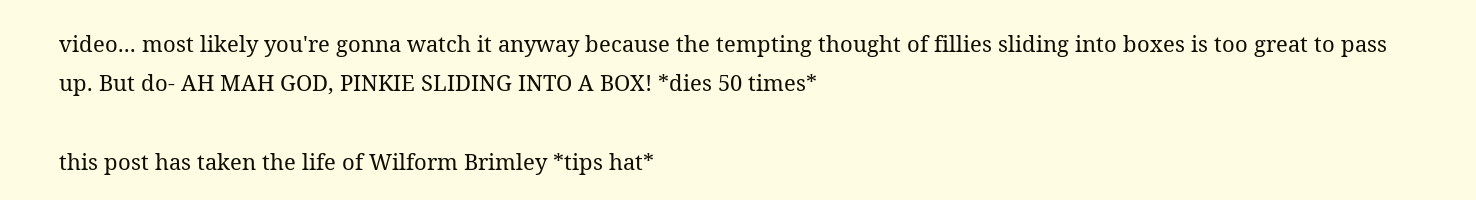video... most likely you're gonna watch it anyway because the tempting thought of fillies sliding into boxes is too great to pass up. But do- AH MAH GOD, PINKIE SLIDING INTO A BOX! *dies 50 times*

this post has taken the life of Wilform Brimley *tips hat*